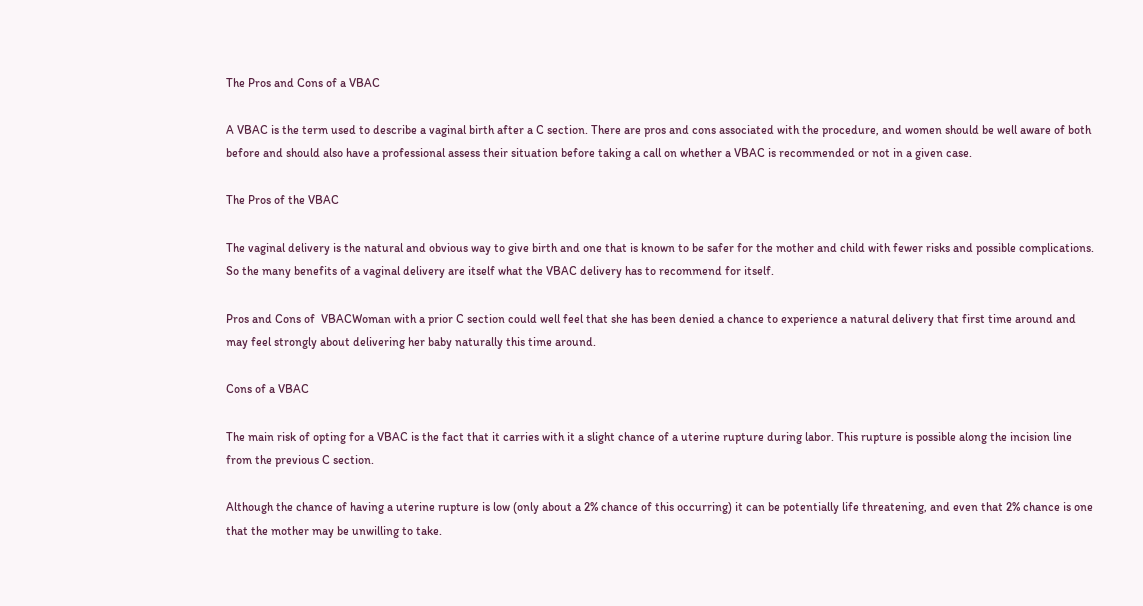The Pros and Cons of a VBAC

A VBAC is the term used to describe a vaginal birth after a C section. There are pros and cons associated with the procedure, and women should be well aware of both before and should also have a professional assess their situation before taking a call on whether a VBAC is recommended or not in a given case.

The Pros of the VBAC

The vaginal delivery is the natural and obvious way to give birth and one that is known to be safer for the mother and child with fewer risks and possible complications. So the many benefits of a vaginal delivery are itself what the VBAC delivery has to recommend for itself.

Pros and Cons of  VBACWoman with a prior C section could well feel that she has been denied a chance to experience a natural delivery that first time around and may feel strongly about delivering her baby naturally this time around.

Cons of a VBAC

The main risk of opting for a VBAC is the fact that it carries with it a slight chance of a uterine rupture during labor. This rupture is possible along the incision line from the previous C section.

Although the chance of having a uterine rupture is low (only about a 2% chance of this occurring) it can be potentially life threatening, and even that 2% chance is one that the mother may be unwilling to take.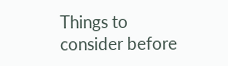Things to consider before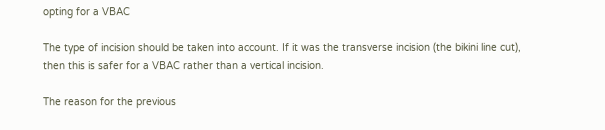opting for a VBAC

The type of incision should be taken into account. If it was the transverse incision (the bikini line cut), then this is safer for a VBAC rather than a vertical incision.

The reason for the previous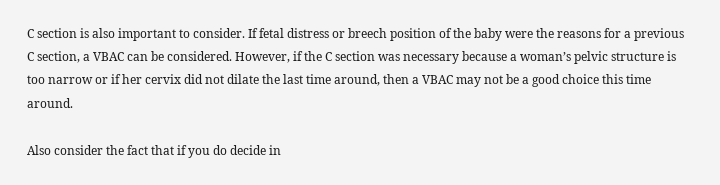C section is also important to consider. If fetal distress or breech position of the baby were the reasons for a previous C section, a VBAC can be considered. However, if the C section was necessary because a woman’s pelvic structure is too narrow or if her cervix did not dilate the last time around, then a VBAC may not be a good choice this time around.

Also consider the fact that if you do decide in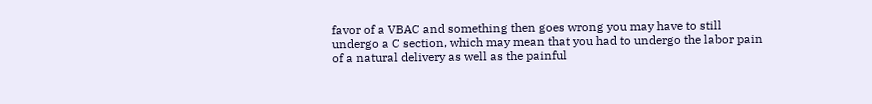favor of a VBAC and something then goes wrong you may have to still undergo a C section, which may mean that you had to undergo the labor pain of a natural delivery as well as the painful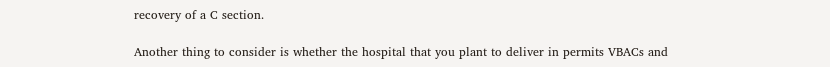recovery of a C section.

Another thing to consider is whether the hospital that you plant to deliver in permits VBACs and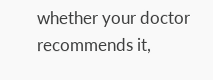whether your doctor recommends it,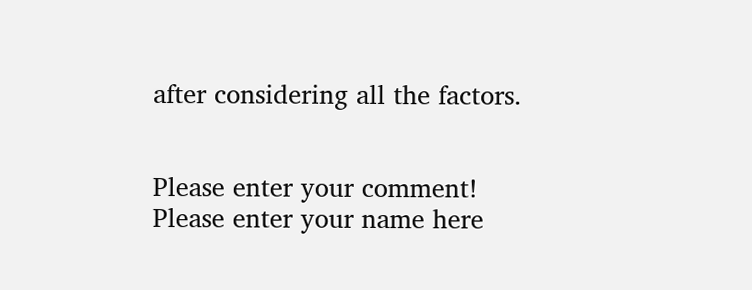after considering all the factors.


Please enter your comment!
Please enter your name here